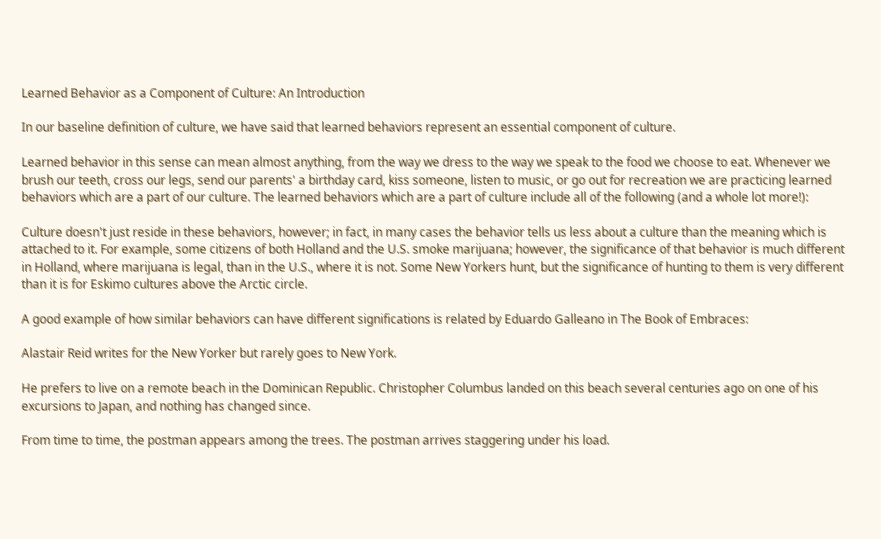Learned Behavior as a Component of Culture: An Introduction

In our baseline definition of culture, we have said that learned behaviors represent an essential component of culture.

Learned behavior in this sense can mean almost anything, from the way we dress to the way we speak to the food we choose to eat. Whenever we brush our teeth, cross our legs, send our parents' a birthday card, kiss someone, listen to music, or go out for recreation we are practicing learned behaviors which are a part of our culture. The learned behaviors which are a part of culture include all of the following (and a whole lot more!):

Culture doesn't just reside in these behaviors, however; in fact, in many cases the behavior tells us less about a culture than the meaning which is attached to it. For example, some citizens of both Holland and the U.S. smoke marijuana; however, the significance of that behavior is much different in Holland, where marijuana is legal, than in the U.S., where it is not. Some New Yorkers hunt, but the significance of hunting to them is very different than it is for Eskimo cultures above the Arctic circle.

A good example of how similar behaviors can have different significations is related by Eduardo Galleano in The Book of Embraces:

Alastair Reid writes for the New Yorker but rarely goes to New York.

He prefers to live on a remote beach in the Dominican Republic. Christopher Columbus landed on this beach several centuries ago on one of his excursions to Japan, and nothing has changed since.

From time to time, the postman appears among the trees. The postman arrives staggering under his load.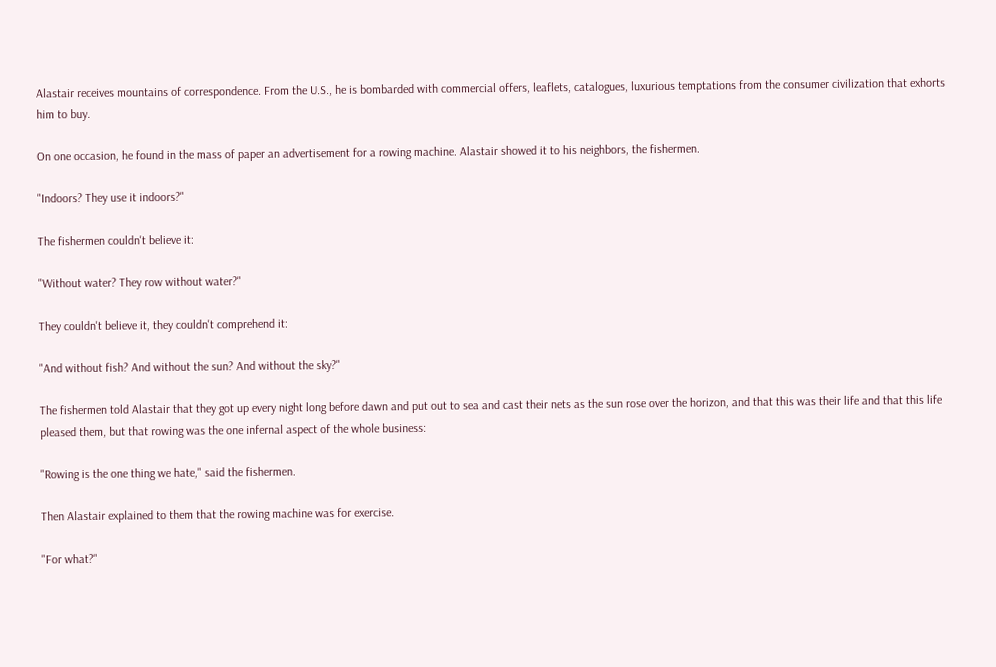Alastair receives mountains of correspondence. From the U.S., he is bombarded with commercial offers, leaflets, catalogues, luxurious temptations from the consumer civilization that exhorts him to buy.

On one occasion, he found in the mass of paper an advertisement for a rowing machine. Alastair showed it to his neighbors, the fishermen.

"Indoors? They use it indoors?"

The fishermen couldn't believe it:

"Without water? They row without water?"

They couldn't believe it, they couldn't comprehend it:

"And without fish? And without the sun? And without the sky?"

The fishermen told Alastair that they got up every night long before dawn and put out to sea and cast their nets as the sun rose over the horizon, and that this was their life and that this life pleased them, but that rowing was the one infernal aspect of the whole business:

"Rowing is the one thing we hate," said the fishermen.

Then Alastair explained to them that the rowing machine was for exercise.

"For what?"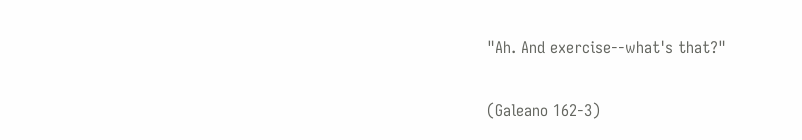"Ah. And exercise--what's that?"

(Galeano 162-3)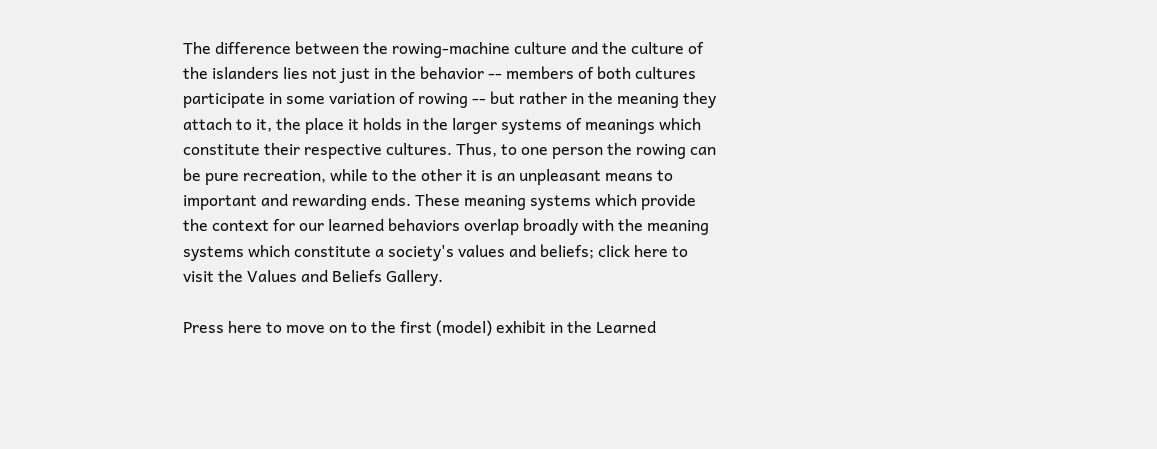The difference between the rowing-machine culture and the culture of the islanders lies not just in the behavior -- members of both cultures participate in some variation of rowing -- but rather in the meaning they attach to it, the place it holds in the larger systems of meanings which constitute their respective cultures. Thus, to one person the rowing can be pure recreation, while to the other it is an unpleasant means to important and rewarding ends. These meaning systems which provide the context for our learned behaviors overlap broadly with the meaning systems which constitute a society's values and beliefs; click here to visit the Values and Beliefs Gallery.

Press here to move on to the first (model) exhibit in the Learned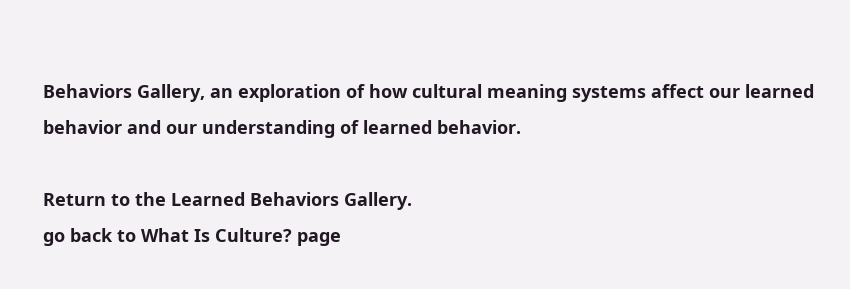Behaviors Gallery, an exploration of how cultural meaning systems affect our learned behavior and our understanding of learned behavior.

Return to the Learned Behaviors Gallery.
go back to What Is Culture? page